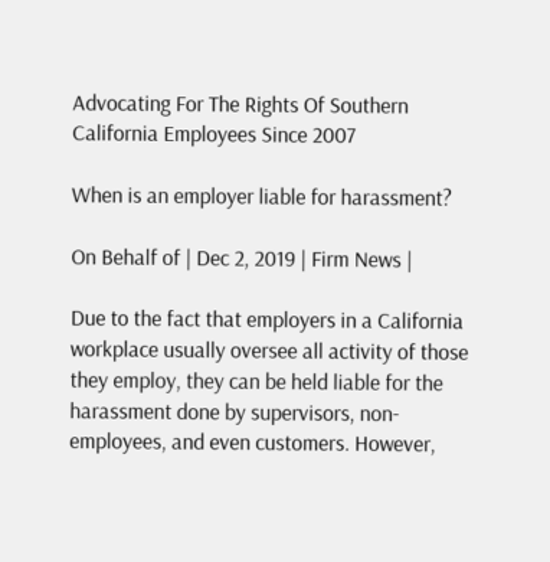Advocating For The Rights Of Southern California Employees Since 2007

When is an employer liable for harassment?

On Behalf of | Dec 2, 2019 | Firm News |

Due to the fact that employers in a California workplace usually oversee all activity of those they employ, they can be held liable for the harassment done by supervisors, non-employees, and even customers. However,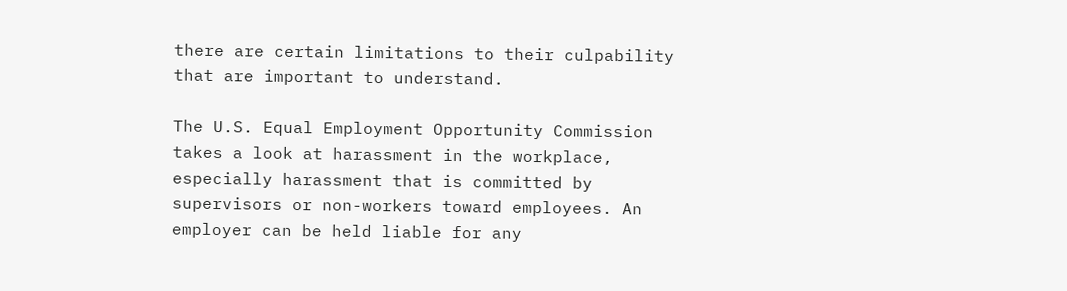there are certain limitations to their culpability that are important to understand.

The U.S. Equal Employment Opportunity Commission takes a look at harassment in the workplace, especially harassment that is committed by supervisors or non-workers toward employees. An employer can be held liable for any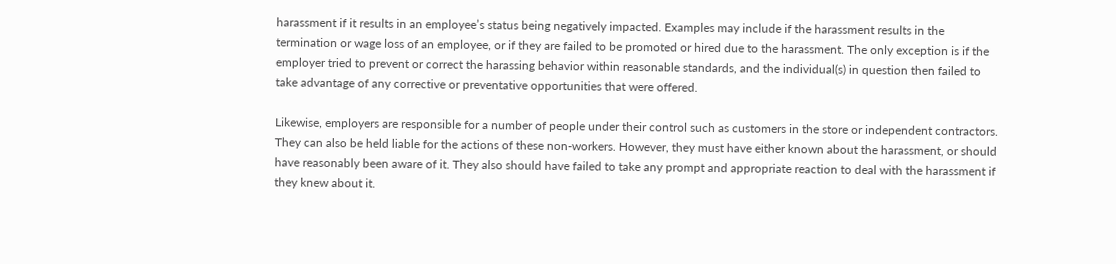harassment if it results in an employee’s status being negatively impacted. Examples may include if the harassment results in the termination or wage loss of an employee, or if they are failed to be promoted or hired due to the harassment. The only exception is if the employer tried to prevent or correct the harassing behavior within reasonable standards, and the individual(s) in question then failed to take advantage of any corrective or preventative opportunities that were offered.

Likewise, employers are responsible for a number of people under their control such as customers in the store or independent contractors. They can also be held liable for the actions of these non-workers. However, they must have either known about the harassment, or should have reasonably been aware of it. They also should have failed to take any prompt and appropriate reaction to deal with the harassment if they knew about it.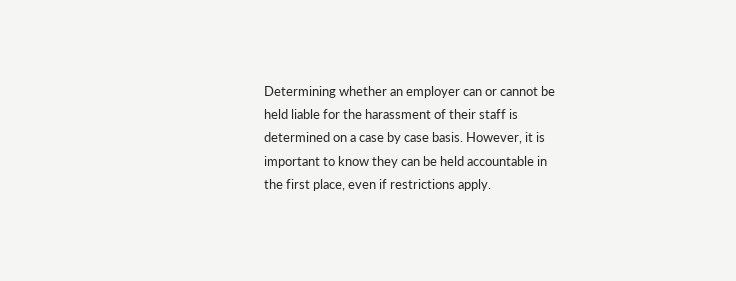Determining whether an employer can or cannot be held liable for the harassment of their staff is determined on a case by case basis. However, it is important to know they can be held accountable in the first place, even if restrictions apply.